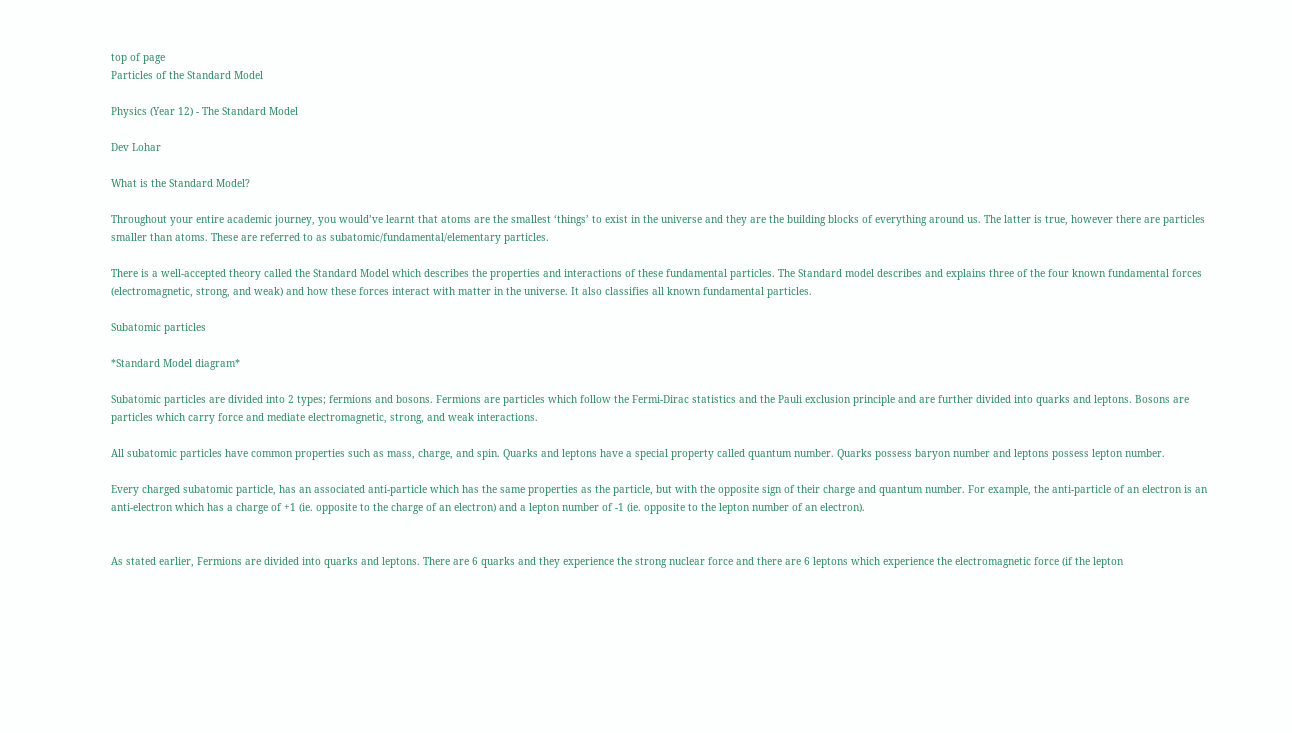top of page
Particles of the Standard Model

Physics (Year 12) - The Standard Model

Dev Lohar

What is the Standard Model?

Throughout your entire academic journey, you would’ve learnt that atoms are the smallest ‘things’ to exist in the universe and they are the building blocks of everything around us. The latter is true, however there are particles smaller than atoms. These are referred to as subatomic/fundamental/elementary particles.

There is a well-accepted theory called the Standard Model which describes the properties and interactions of these fundamental particles. The Standard model describes and explains three of the four known fundamental forces (electromagnetic, strong, and weak) and how these forces interact with matter in the universe. It also classifies all known fundamental particles.

Subatomic particles

*Standard Model diagram*

Subatomic particles are divided into 2 types; fermions and bosons. Fermions are particles which follow the Fermi-Dirac statistics and the Pauli exclusion principle and are further divided into quarks and leptons. Bosons are particles which carry force and mediate electromagnetic, strong, and weak interactions.

All subatomic particles have common properties such as mass, charge, and spin. Quarks and leptons have a special property called quantum number. Quarks possess baryon number and leptons possess lepton number.

Every charged subatomic particle, has an associated anti-particle which has the same properties as the particle, but with the opposite sign of their charge and quantum number. For example, the anti-particle of an electron is an anti-electron which has a charge of +1 (ie. opposite to the charge of an electron) and a lepton number of -1 (ie. opposite to the lepton number of an electron).


As stated earlier, Fermions are divided into quarks and leptons. There are 6 quarks and they experience the strong nuclear force and there are 6 leptons which experience the electromagnetic force (if the lepton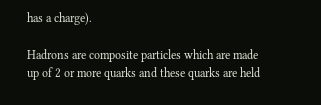has a charge).

Hadrons are composite particles which are made up of 2 or more quarks and these quarks are held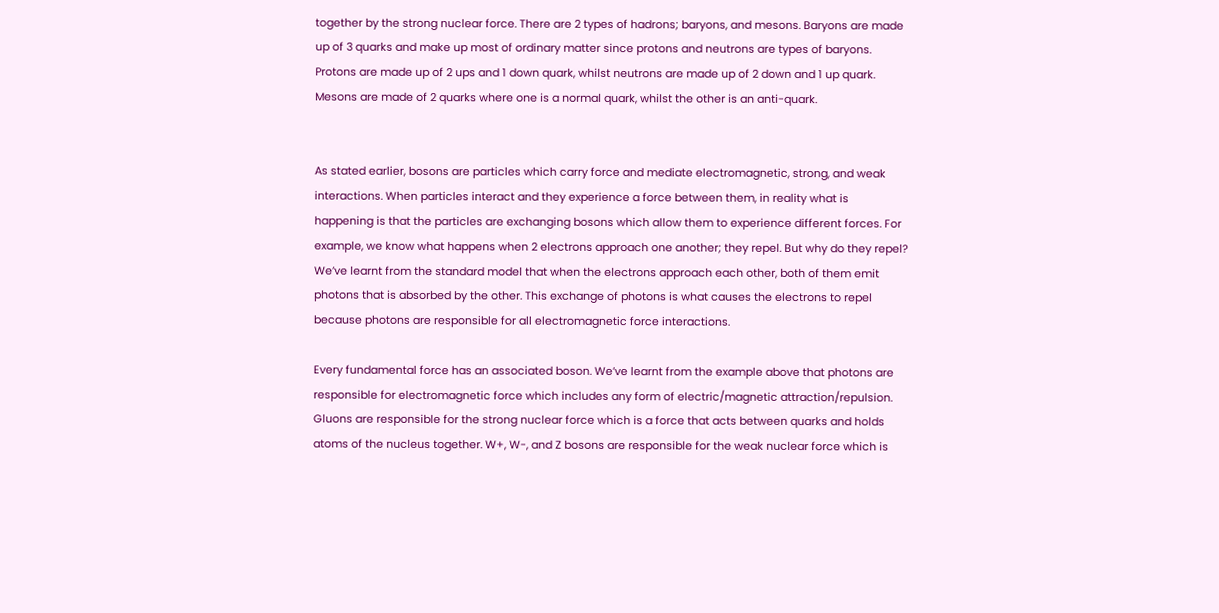together by the strong nuclear force. There are 2 types of hadrons; baryons, and mesons. Baryons are made up of 3 quarks and make up most of ordinary matter since protons and neutrons are types of baryons. Protons are made up of 2 ups and 1 down quark, whilst neutrons are made up of 2 down and 1 up quark. Mesons are made of 2 quarks where one is a normal quark, whilst the other is an anti-quark.


As stated earlier, bosons are particles which carry force and mediate electromagnetic, strong, and weak interactions. When particles interact and they experience a force between them, in reality what is happening is that the particles are exchanging bosons which allow them to experience different forces. For example, we know what happens when 2 electrons approach one another; they repel. But why do they repel? We’ve learnt from the standard model that when the electrons approach each other, both of them emit photons that is absorbed by the other. This exchange of photons is what causes the electrons to repel because photons are responsible for all electromagnetic force interactions.

Every fundamental force has an associated boson. We’ve learnt from the example above that photons are responsible for electromagnetic force which includes any form of electric/magnetic attraction/repulsion. Gluons are responsible for the strong nuclear force which is a force that acts between quarks and holds atoms of the nucleus together. W+, W-, and Z bosons are responsible for the weak nuclear force which is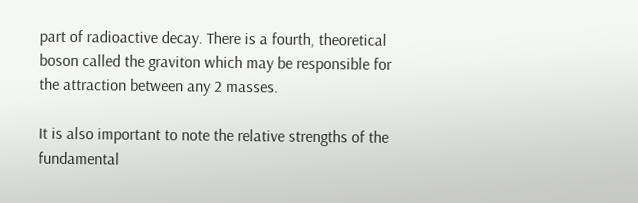part of radioactive decay. There is a fourth, theoretical boson called the graviton which may be responsible for the attraction between any 2 masses.

It is also important to note the relative strengths of the fundamental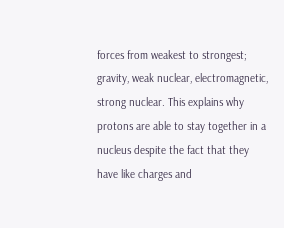forces from weakest to strongest; gravity, weak nuclear, electromagnetic, strong nuclear. This explains why protons are able to stay together in a nucleus despite the fact that they have like charges and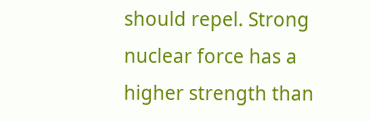should repel. Strong nuclear force has a higher strength than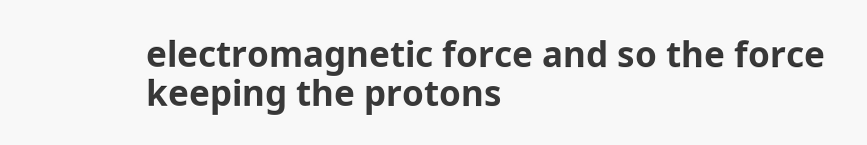electromagnetic force and so the force keeping the protons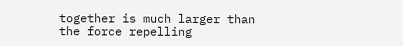together is much larger than the force repelling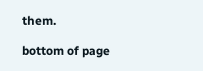them.

bottom of page